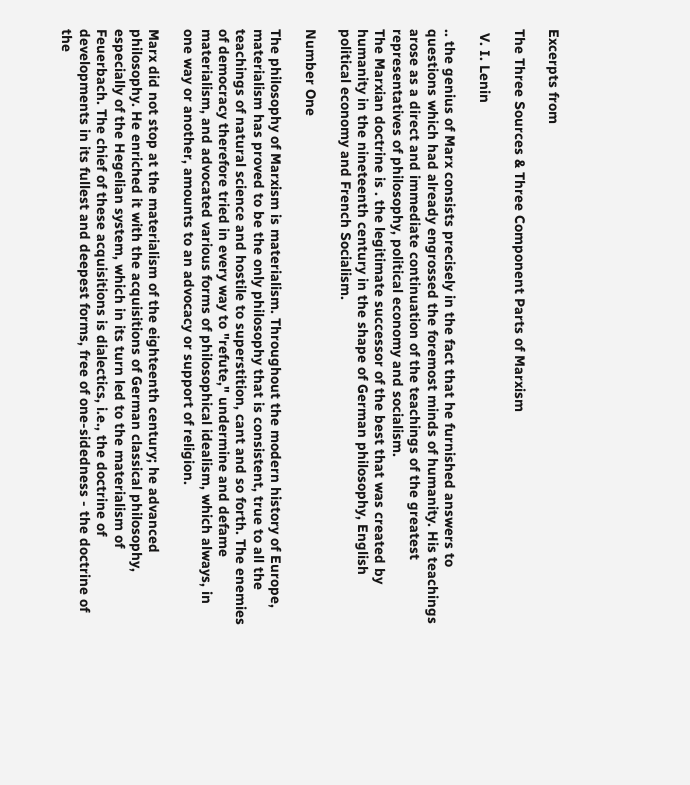Excerpts from

The Three Sources & Three Component Parts of Marxism

 V. I. Lenin

.. the genius of Marx consists precisely in the fact that he furnished answers to questions which had already engrossed the foremost minds of humanity. His teachings arose as a direct and immediate continuation of the teachings of the greatest representatives of philosophy, political economy and socialism.
The Marxian doctrine is . the legitimate successor of the best that was created by humanity in the nineteenth century in the shape of German philosophy, English political economy and French Socialism.

Number One

The philosophy of Marxism is materialism. Throughout the modern history of Europe, materialism has proved to be the only philosophy that is consistent, true to all the teachings of natural science and hostile to superstition, cant and so forth. The enemies of democracy therefore tried in every way to "refute," undermine and defame materialism, and advocated various forms of philosophical idealism, which always, in one way or another, amounts to an advocacy or support of religion.

Marx did not stop at the materialism of the eighteenth century; he advanced philosophy. He enriched it with the acquisitions of German classical philosophy, especially of the Hegelian system, which in its turn led to the materialism of Feuerbach. The chief of these acquisitions is dialectics, i.e., the doctrine of developments in its fullest and deepest forms, free of one-sidedness - the doctrine of the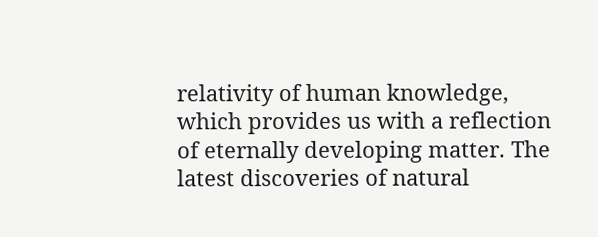relativity of human knowledge, which provides us with a reflection of eternally developing matter. The latest discoveries of natural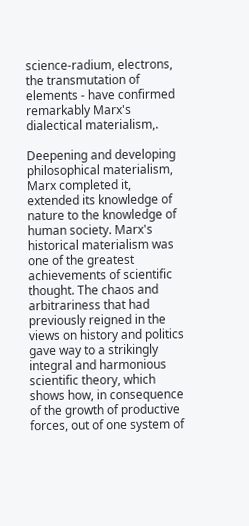science-radium, electrons, the transmutation of elements - have confirmed remarkably Marx's dialectical materialism,.

Deepening and developing philosophical materialism, Marx completed it, extended its knowledge of nature to the knowledge of human society. Marx's historical materialism was one of the greatest achievements of scientific thought. The chaos and arbitrariness that had previously reigned in the views on history and politics gave way to a strikingly integral and harmonious scientific theory, which shows how, in consequence of the growth of productive forces, out of one system of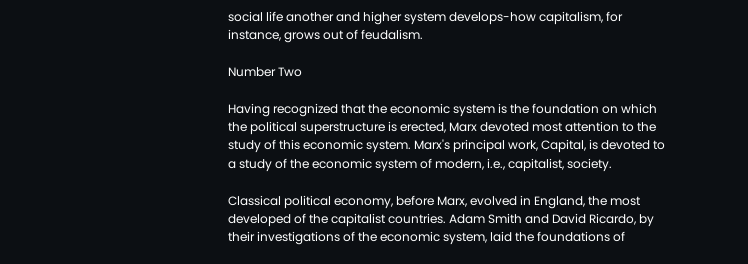social life another and higher system develops-how capitalism, for instance, grows out of feudalism.

Number Two

Having recognized that the economic system is the foundation on which the political superstructure is erected, Marx devoted most attention to the study of this economic system. Marx's principal work, Capital, is devoted to a study of the economic system of modern, i.e., capitalist, society.

Classical political economy, before Marx, evolved in England, the most developed of the capitalist countries. Adam Smith and David Ricardo, by their investigations of the economic system, laid the foundations of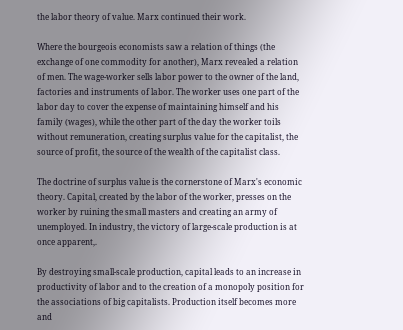the labor theory of value. Marx continued their work.

Where the bourgeois economists saw a relation of things (the exchange of one commodity for another), Marx revealed a relation of men. The wage-worker sells labor power to the owner of the land, factories and instruments of labor. The worker uses one part of the labor day to cover the expense of maintaining himself and his family (wages), while the other part of the day the worker toils without remuneration, creating surplus value for the capitalist, the source of profit, the source of the wealth of the capitalist class.

The doctrine of surplus value is the cornerstone of Marx's economic theory. Capital, created by the labor of the worker, presses on the worker by ruining the small masters and creating an army of unemployed. In industry, the victory of large-scale production is at once apparent,.

By destroying small-scale production, capital leads to an increase in productivity of labor and to the creation of a monopoly position for the associations of big capitalists. Production itself becomes more and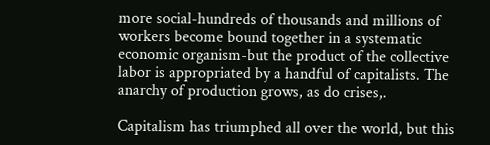more social-hundreds of thousands and millions of workers become bound together in a systematic economic organism-but the product of the collective labor is appropriated by a handful of capitalists. The anarchy of production grows, as do crises,.

Capitalism has triumphed all over the world, but this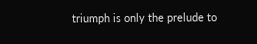triumph is only the prelude to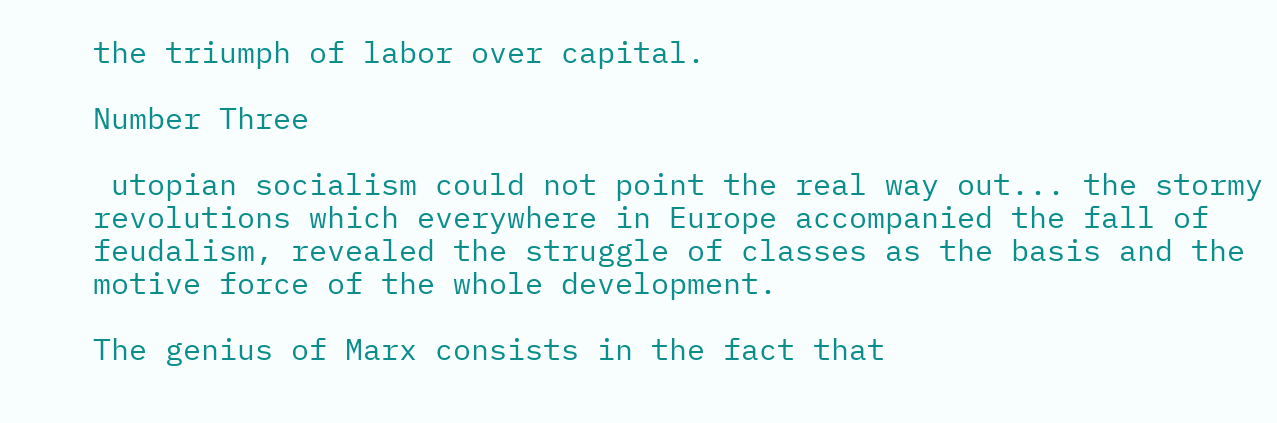the triumph of labor over capital.

Number Three

 utopian socialism could not point the real way out... the stormy revolutions which everywhere in Europe accompanied the fall of feudalism, revealed the struggle of classes as the basis and the motive force of the whole development.

The genius of Marx consists in the fact that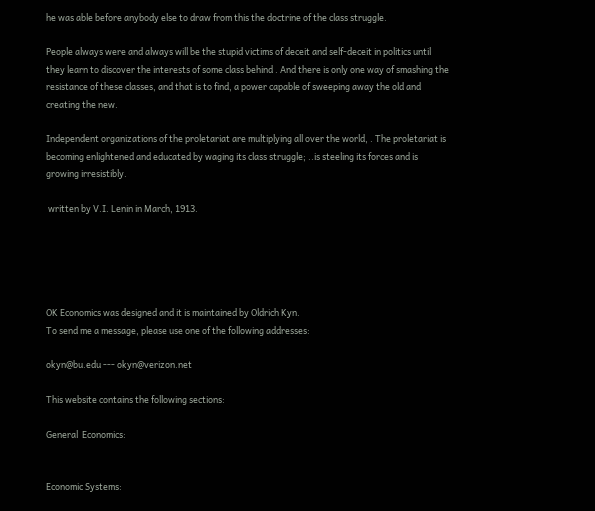he was able before anybody else to draw from this the doctrine of the class struggle.

People always were and always will be the stupid victims of deceit and self-deceit in politics until they learn to discover the interests of some class behind . And there is only one way of smashing the resistance of these classes, and that is to find, a power capable of sweeping away the old and creating the new.

Independent organizations of the proletariat are multiplying all over the world, . The proletariat is becoming enlightened and educated by waging its class struggle; ..is steeling its forces and is growing irresistibly.

 written by V.I. Lenin in March, 1913.





OK Economics was designed and it is maintained by Oldrich Kyn.
To send me a message, please use one of the following addresses:

okyn@bu.edu --- okyn@verizon.net

This website contains the following sections:

General  Economics:


Economic Systems: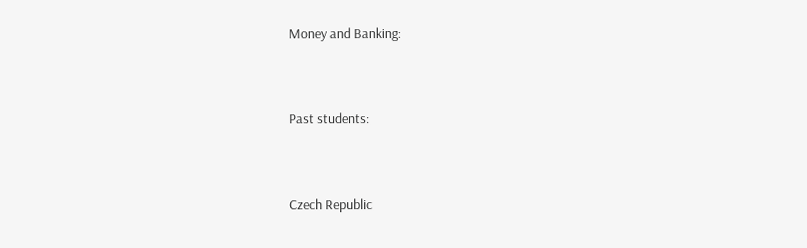Money and Banking:


Past students:


Czech Republic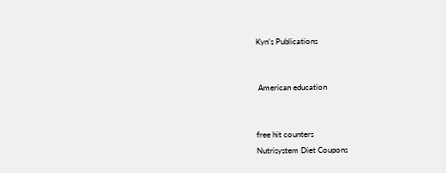Kyn’s Publications


 American education


free hit counters
Nutrisystem Diet Coupons